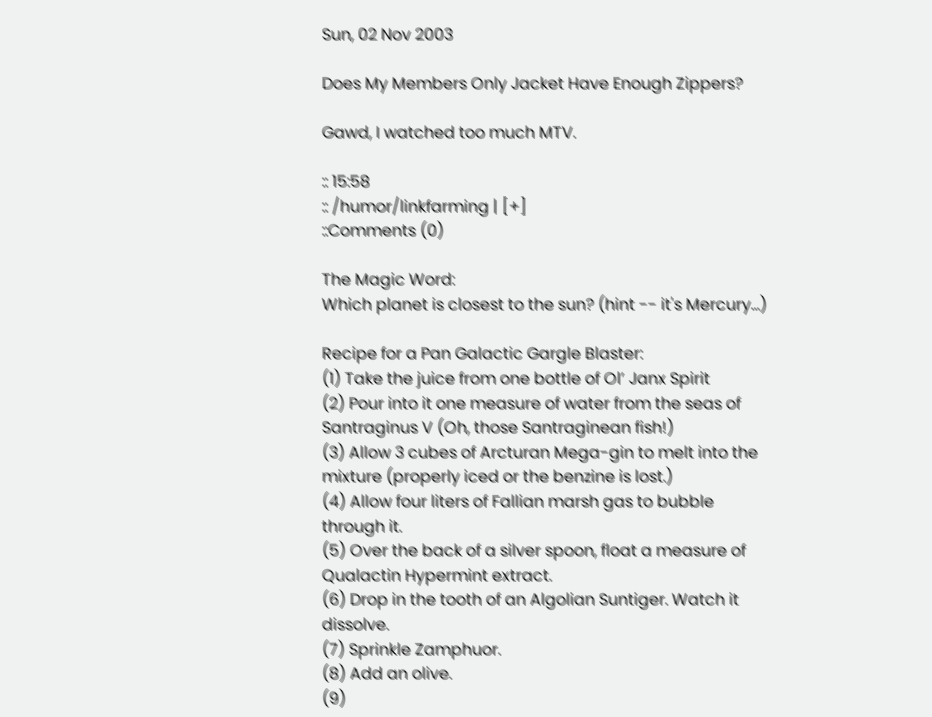Sun, 02 Nov 2003

Does My Members Only Jacket Have Enough Zippers?

Gawd, I watched too much MTV.

:: 15:58
:: /humor/linkfarming | [+]
::Comments (0)

The Magic Word:
Which planet is closest to the sun? (hint -- it's Mercury...)

Recipe for a Pan Galactic Gargle Blaster:
(1) Take the juice from one bottle of Ol’ Janx Spirit
(2) Pour into it one measure of water from the seas of
Santraginus V (Oh, those Santraginean fish!)
(3) Allow 3 cubes of Arcturan Mega-gin to melt into the
mixture (properly iced or the benzine is lost.)
(4) Allow four liters of Fallian marsh gas to bubble through it.
(5) Over the back of a silver spoon, float a measure of
Qualactin Hypermint extract.
(6) Drop in the tooth of an Algolian Suntiger. Watch it dissolve.
(7) Sprinkle Zamphuor.
(8) Add an olive.
(9)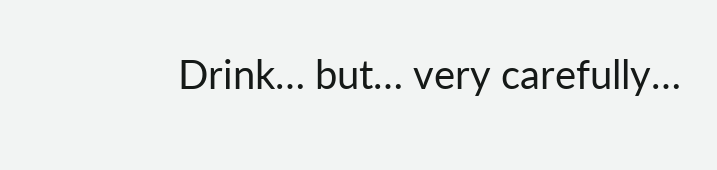Drink… but… very carefully…